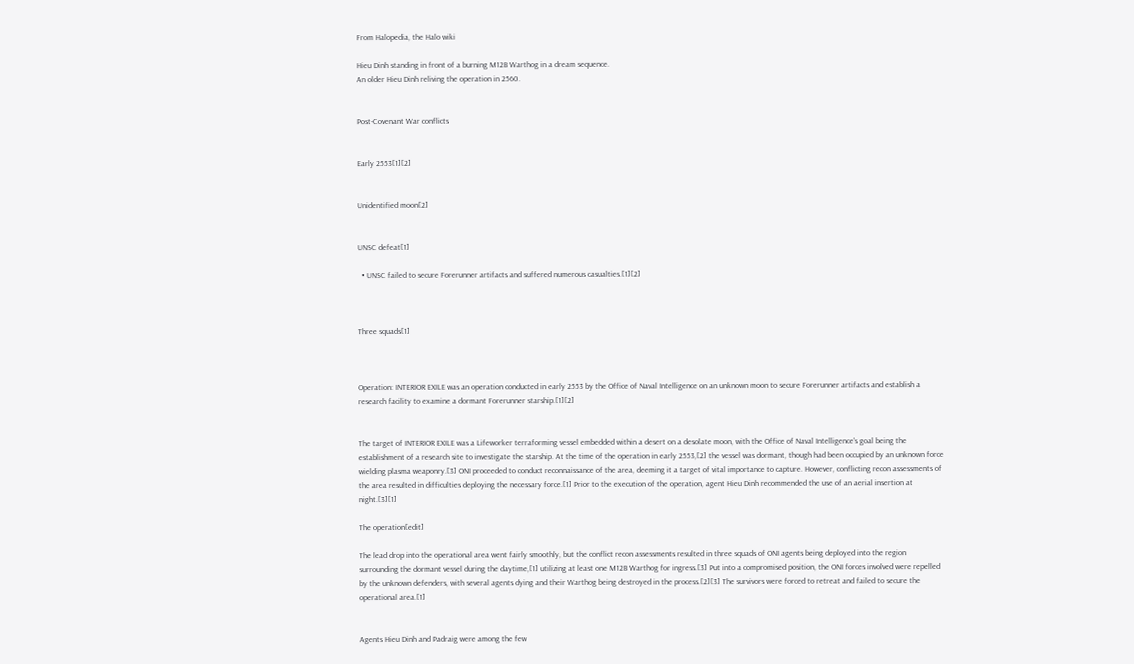From Halopedia, the Halo wiki

Hieu Dinh standing in front of a burning M12B Warthog in a dream sequence.
An older Hieu Dinh reliving the operation in 2560.


Post-Covenant War conflicts


Early 2553[1][2]


Unidentified moon[2]


UNSC defeat[1]

  • UNSC failed to secure Forerunner artifacts and suffered numerous casualties.[1][2]



Three squads[1]



Operation: INTERIOR EXILE was an operation conducted in early 2553 by the Office of Naval Intelligence on an unknown moon to secure Forerunner artifacts and establish a research facility to examine a dormant Forerunner starship.[1][2]


The target of INTERIOR EXILE was a Lifeworker terraforming vessel embedded within a desert on a desolate moon, with the Office of Naval Intelligence's goal being the establishment of a research site to investigate the starship. At the time of the operation in early 2553,[2] the vessel was dormant, though had been occupied by an unknown force wielding plasma weaponry.[3] ONI proceeded to conduct reconnaissance of the area, deeming it a target of vital importance to capture. However, conflicting recon assessments of the area resulted in difficulties deploying the necessary force.[1] Prior to the execution of the operation, agent Hieu Dinh recommended the use of an aerial insertion at night.[3][1]

The operation[edit]

The lead drop into the operational area went fairly smoothly, but the conflict recon assessments resulted in three squads of ONI agents being deployed into the region surrounding the dormant vessel during the daytime,[1] utilizing at least one M12B Warthog for ingress.[3] Put into a compromised position, the ONI forces involved were repelled by the unknown defenders, with several agents dying and their Warthog being destroyed in the process.[2][3] The survivors were forced to retreat and failed to secure the operational area.[1]


Agents Hieu Dinh and Padraig were among the few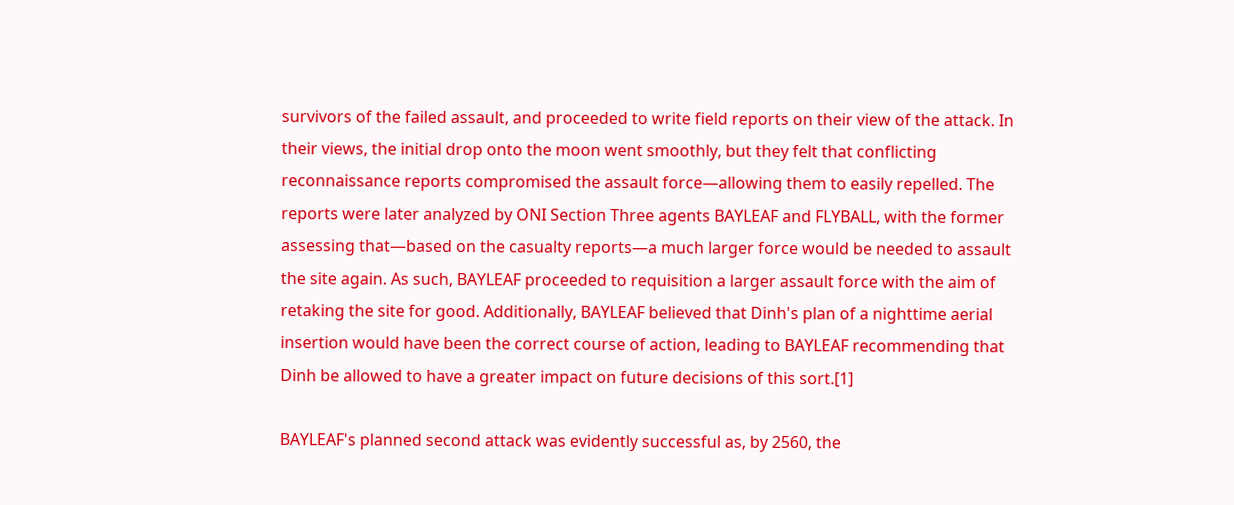survivors of the failed assault, and proceeded to write field reports on their view of the attack. In their views, the initial drop onto the moon went smoothly, but they felt that conflicting reconnaissance reports compromised the assault force—allowing them to easily repelled. The reports were later analyzed by ONI Section Three agents BAYLEAF and FLYBALL, with the former assessing that—based on the casualty reports—a much larger force would be needed to assault the site again. As such, BAYLEAF proceeded to requisition a larger assault force with the aim of retaking the site for good. Additionally, BAYLEAF believed that Dinh's plan of a nighttime aerial insertion would have been the correct course of action, leading to BAYLEAF recommending that Dinh be allowed to have a greater impact on future decisions of this sort.[1]

BAYLEAF's planned second attack was evidently successful as, by 2560, the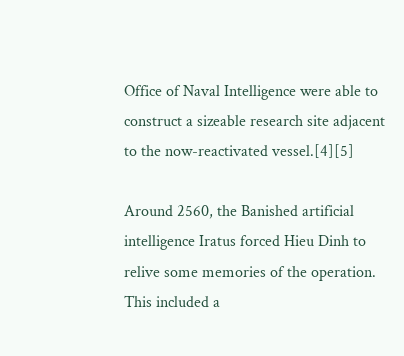Office of Naval Intelligence were able to construct a sizeable research site adjacent to the now-reactivated vessel.[4][5]

Around 2560, the Banished artificial intelligence Iratus forced Hieu Dinh to relive some memories of the operation. This included a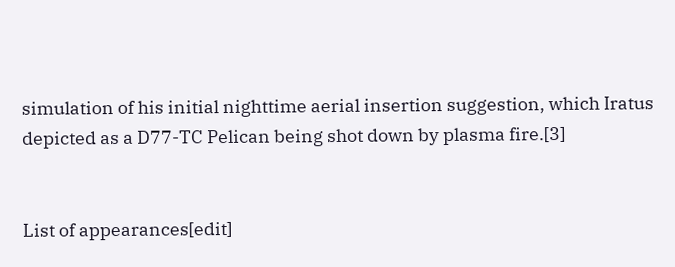simulation of his initial nighttime aerial insertion suggestion, which Iratus depicted as a D77-TC Pelican being shot down by plasma fire.[3]


List of appearances[edit]